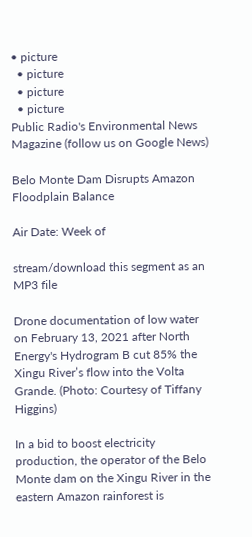• picture
  • picture
  • picture
  • picture
Public Radio's Environmental News Magazine (follow us on Google News)

Belo Monte Dam Disrupts Amazon Floodplain Balance

Air Date: Week of

stream/download this segment as an MP3 file

Drone documentation of low water on February 13, 2021 after North Energy's Hydrogram B cut 85% the Xingu River’s flow into the Volta Grande. (Photo: Courtesy of Tiffany Higgins)

In a bid to boost electricity production, the operator of the Belo Monte dam on the Xingu River in the eastern Amazon rainforest is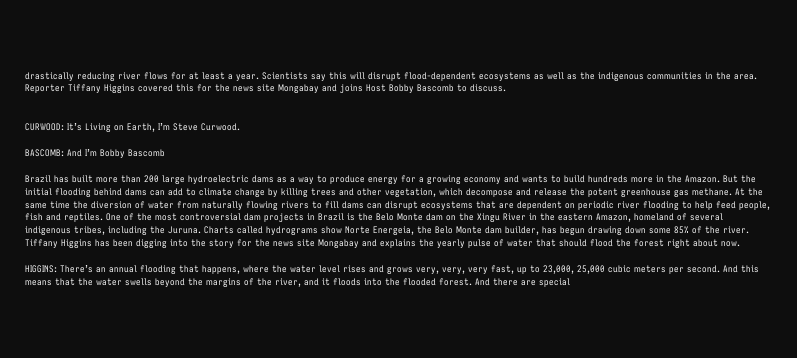drastically reducing river flows for at least a year. Scientists say this will disrupt flood-dependent ecosystems as well as the indigenous communities in the area. Reporter Tiffany Higgins covered this for the news site Mongabay and joins Host Bobby Bascomb to discuss.


CURWOOD: It’s Living on Earth, I’m Steve Curwood.

BASCOMB: And I’m Bobby Bascomb

Brazil has built more than 200 large hydroelectric dams as a way to produce energy for a growing economy and wants to build hundreds more in the Amazon. But the initial flooding behind dams can add to climate change by killing trees and other vegetation, which decompose and release the potent greenhouse gas methane. At the same time the diversion of water from naturally flowing rivers to fill dams can disrupt ecosystems that are dependent on periodic river flooding to help feed people, fish and reptiles. One of the most controversial dam projects in Brazil is the Belo Monte dam on the Xingu River in the eastern Amazon, homeland of several indigenous tribes, including the Juruna. Charts called hydrograms show Norte Energeia, the Belo Monte dam builder, has begun drawing down some 85% of the river. Tiffany Higgins has been digging into the story for the news site Mongabay and explains the yearly pulse of water that should flood the forest right about now.

HIGGINS: There’s an annual flooding that happens, where the water level rises and grows very, very, very fast, up to 23,000, 25,000 cubic meters per second. And this means that the water swells beyond the margins of the river, and it floods into the flooded forest. And there are special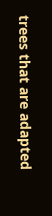trees that are adapted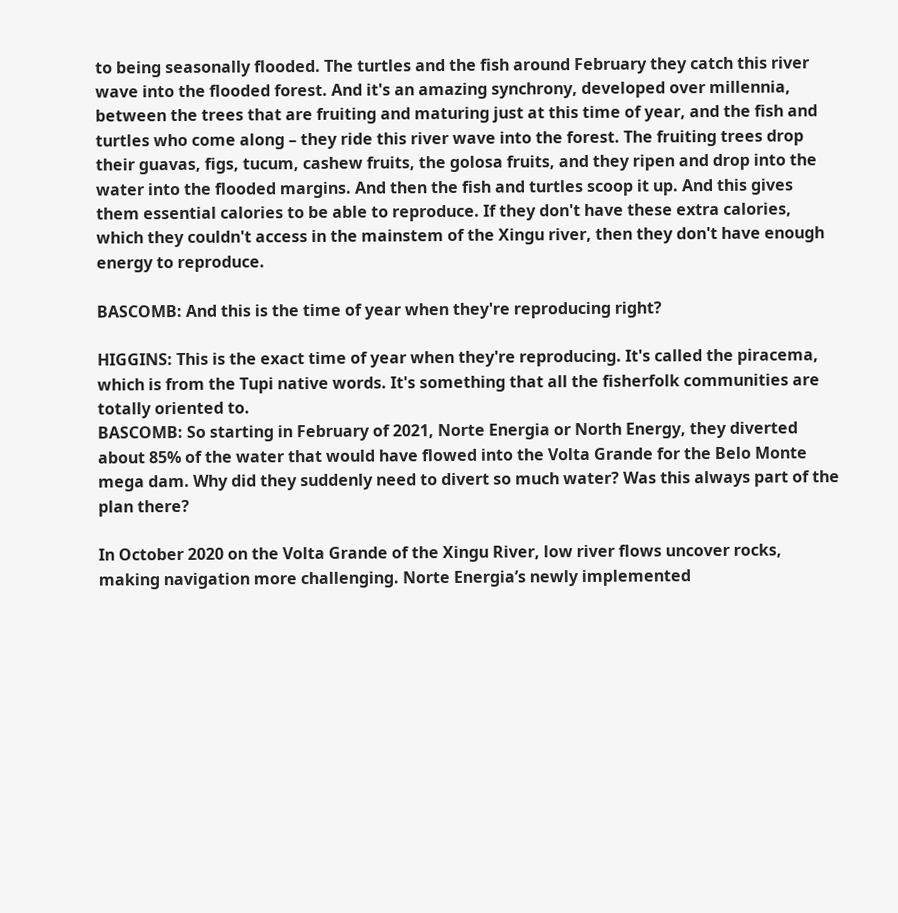to being seasonally flooded. The turtles and the fish around February they catch this river wave into the flooded forest. And it's an amazing synchrony, developed over millennia, between the trees that are fruiting and maturing just at this time of year, and the fish and turtles who come along – they ride this river wave into the forest. The fruiting trees drop their guavas, figs, tucum, cashew fruits, the golosa fruits, and they ripen and drop into the water into the flooded margins. And then the fish and turtles scoop it up. And this gives them essential calories to be able to reproduce. If they don't have these extra calories, which they couldn't access in the mainstem of the Xingu river, then they don't have enough energy to reproduce.

BASCOMB: And this is the time of year when they're reproducing right?

HIGGINS: This is the exact time of year when they're reproducing. It's called the piracema, which is from the Tupi native words. It's something that all the fisherfolk communities are totally oriented to.
BASCOMB: So starting in February of 2021, Norte Energia or North Energy, they diverted about 85% of the water that would have flowed into the Volta Grande for the Belo Monte mega dam. Why did they suddenly need to divert so much water? Was this always part of the plan there?

In October 2020 on the Volta Grande of the Xingu River, low river flows uncover rocks, making navigation more challenging. Norte Energia’s newly implemented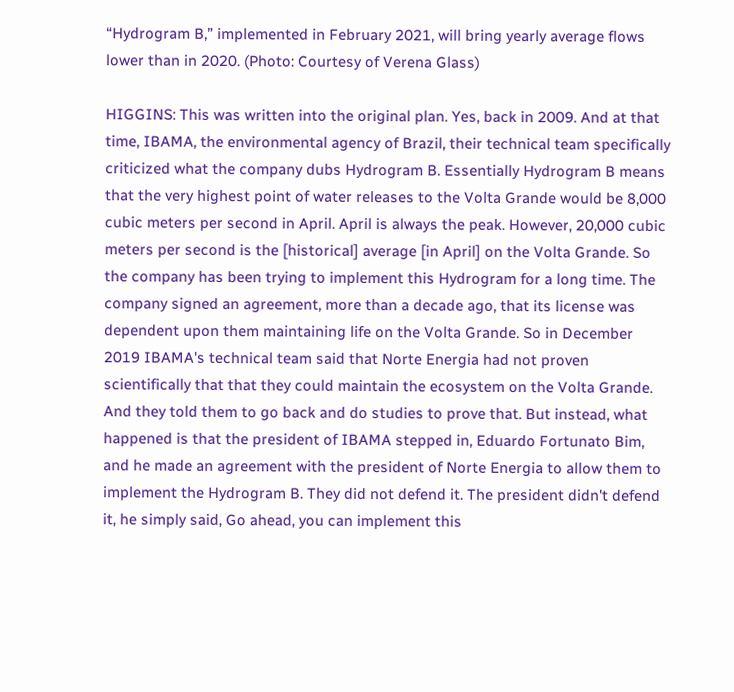“Hydrogram B,” implemented in February 2021, will bring yearly average flows lower than in 2020. (Photo: Courtesy of Verena Glass)

HIGGINS: This was written into the original plan. Yes, back in 2009. And at that time, IBAMA, the environmental agency of Brazil, their technical team specifically criticized what the company dubs Hydrogram B. Essentially Hydrogram B means that the very highest point of water releases to the Volta Grande would be 8,000 cubic meters per second in April. April is always the peak. However, 20,000 cubic meters per second is the [historical] average [in April] on the Volta Grande. So the company has been trying to implement this Hydrogram for a long time. The company signed an agreement, more than a decade ago, that its license was dependent upon them maintaining life on the Volta Grande. So in December 2019 IBAMA's technical team said that Norte Energia had not proven scientifically that that they could maintain the ecosystem on the Volta Grande. And they told them to go back and do studies to prove that. But instead, what happened is that the president of IBAMA stepped in, Eduardo Fortunato Bim, and he made an agreement with the president of Norte Energia to allow them to implement the Hydrogram B. They did not defend it. The president didn't defend it, he simply said, Go ahead, you can implement this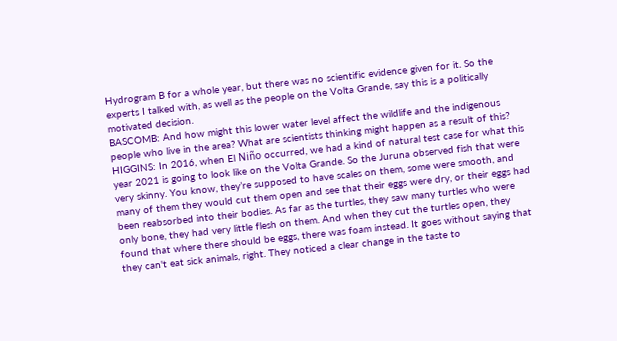Hydrogram B for a whole year, but there was no scientific evidence given for it. So the experts I talked with, as well as the people on the Volta Grande, say this is a politically motivated decision.
BASCOMB: And how might this lower water level affect the wildlife and the indigenous people who live in the area? What are scientists thinking might happen as a result of this?
HIGGINS: In 2016, when El Niño occurred, we had a kind of natural test case for what this year 2021 is going to look like on the Volta Grande. So the Juruna observed fish that were very skinny. You know, they’re supposed to have scales on them, some were smooth, and many of them they would cut them open and see that their eggs were dry, or their eggs had been reabsorbed into their bodies. As far as the turtles, they saw many turtles who were only bone, they had very little flesh on them. And when they cut the turtles open, they found that where there should be eggs, there was foam instead. It goes without saying that they can't eat sick animals, right. They noticed a clear change in the taste to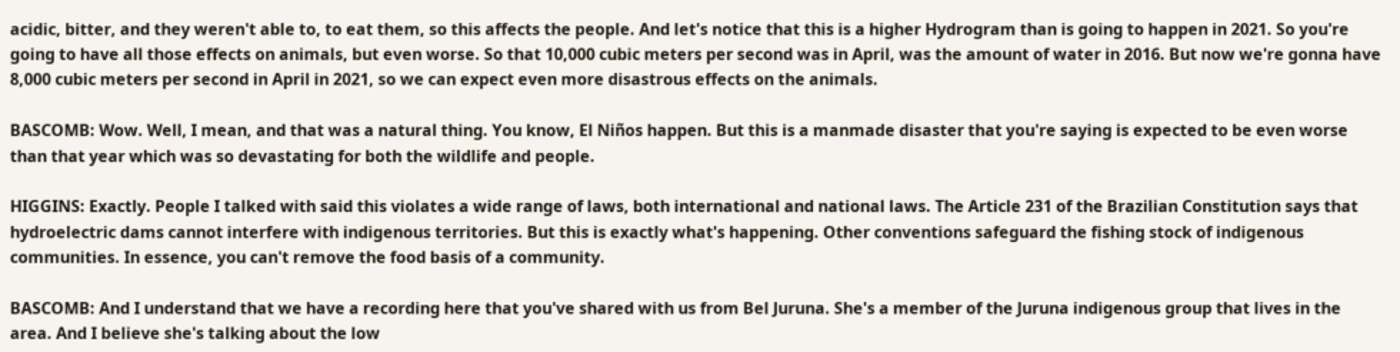acidic, bitter, and they weren't able to, to eat them, so this affects the people. And let's notice that this is a higher Hydrogram than is going to happen in 2021. So you're going to have all those effects on animals, but even worse. So that 10,000 cubic meters per second was in April, was the amount of water in 2016. But now we're gonna have 8,000 cubic meters per second in April in 2021, so we can expect even more disastrous effects on the animals.

BASCOMB: Wow. Well, I mean, and that was a natural thing. You know, El Niños happen. But this is a manmade disaster that you're saying is expected to be even worse than that year which was so devastating for both the wildlife and people.

HIGGINS: Exactly. People I talked with said this violates a wide range of laws, both international and national laws. The Article 231 of the Brazilian Constitution says that hydroelectric dams cannot interfere with indigenous territories. But this is exactly what's happening. Other conventions safeguard the fishing stock of indigenous communities. In essence, you can't remove the food basis of a community.

BASCOMB: And I understand that we have a recording here that you've shared with us from Bel Juruna. She's a member of the Juruna indigenous group that lives in the area. And I believe she's talking about the low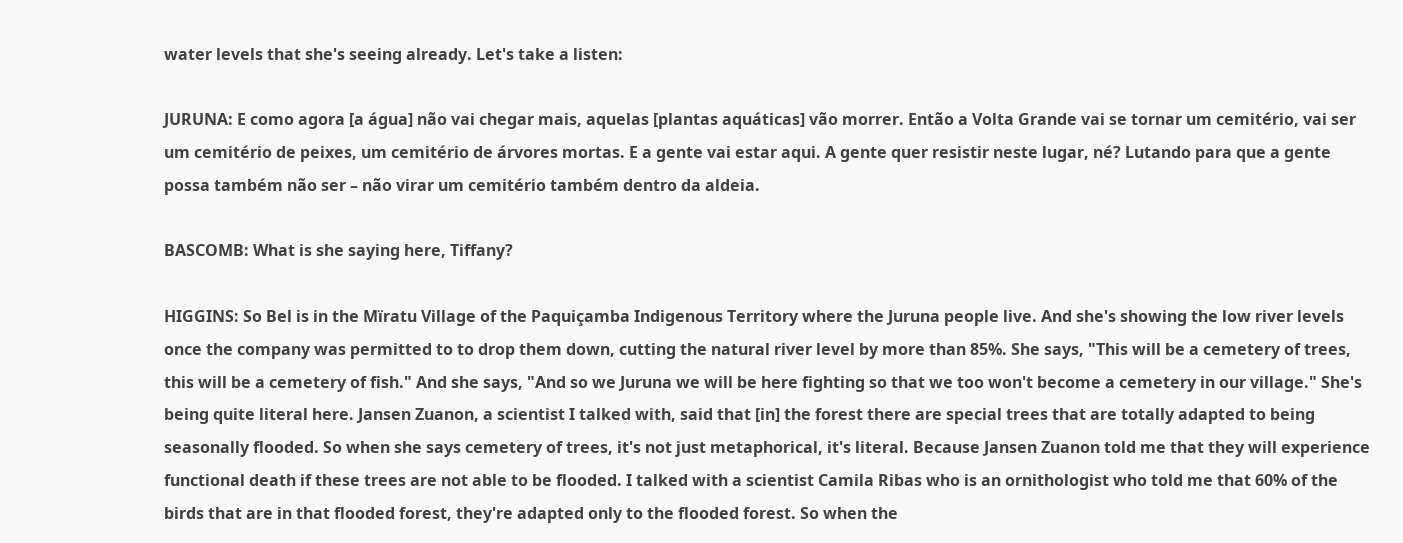water levels that she's seeing already. Let's take a listen:

JURUNA: E como agora [a água] não vai chegar mais, aquelas [plantas aquáticas] vão morrer. Então a Volta Grande vai se tornar um cemitério, vai ser um cemitério de peixes, um cemitério de árvores mortas. E a gente vai estar aqui. A gente quer resistir neste lugar, né? Lutando para que a gente possa também não ser – não virar um cemitério também dentro da aldeia.

BASCOMB: What is she saying here, Tiffany?

HIGGINS: So Bel is in the Mïratu Village of the Paquiçamba Indigenous Territory where the Juruna people live. And she's showing the low river levels once the company was permitted to to drop them down, cutting the natural river level by more than 85%. She says, "This will be a cemetery of trees, this will be a cemetery of fish." And she says, "And so we Juruna we will be here fighting so that we too won't become a cemetery in our village." She's being quite literal here. Jansen Zuanon, a scientist I talked with, said that [in] the forest there are special trees that are totally adapted to being seasonally flooded. So when she says cemetery of trees, it's not just metaphorical, it's literal. Because Jansen Zuanon told me that they will experience functional death if these trees are not able to be flooded. I talked with a scientist Camila Ribas who is an ornithologist who told me that 60% of the birds that are in that flooded forest, they're adapted only to the flooded forest. So when the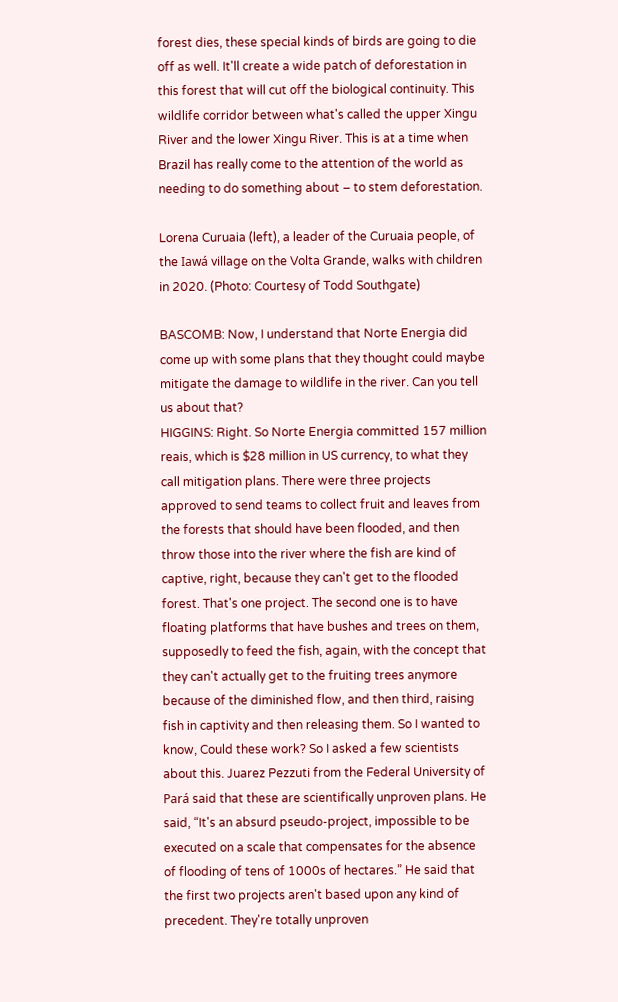forest dies, these special kinds of birds are going to die off as well. It'll create a wide patch of deforestation in this forest that will cut off the biological continuity. This wildlife corridor between what's called the upper Xingu River and the lower Xingu River. This is at a time when Brazil has really come to the attention of the world as needing to do something about – to stem deforestation.

Lorena Curuaia (left), a leader of the Curuaia people, of the Iawá village on the Volta Grande, walks with children in 2020. (Photo: Courtesy of Todd Southgate)

BASCOMB: Now, I understand that Norte Energia did come up with some plans that they thought could maybe mitigate the damage to wildlife in the river. Can you tell us about that?
HIGGINS: Right. So Norte Energia committed 157 million reais, which is $28 million in US currency, to what they call mitigation plans. There were three projects approved to send teams to collect fruit and leaves from the forests that should have been flooded, and then throw those into the river where the fish are kind of captive, right, because they can't get to the flooded forest. That's one project. The second one is to have floating platforms that have bushes and trees on them, supposedly to feed the fish, again, with the concept that they can't actually get to the fruiting trees anymore because of the diminished flow, and then third, raising fish in captivity and then releasing them. So I wanted to know, Could these work? So I asked a few scientists about this. Juarez Pezzuti from the Federal University of Pará said that these are scientifically unproven plans. He said, “It's an absurd pseudo-project, impossible to be executed on a scale that compensates for the absence of flooding of tens of 1000s of hectares.” He said that the first two projects aren't based upon any kind of precedent. They're totally unproven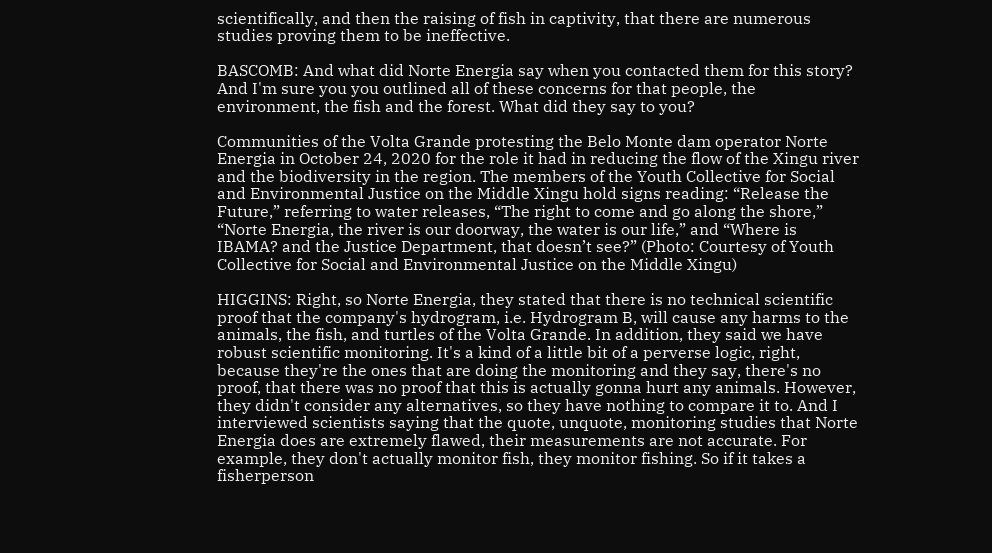scientifically, and then the raising of fish in captivity, that there are numerous studies proving them to be ineffective.

BASCOMB: And what did Norte Energia say when you contacted them for this story? And I'm sure you you outlined all of these concerns for that people, the environment, the fish and the forest. What did they say to you?

Communities of the Volta Grande protesting the Belo Monte dam operator Norte Energia in October 24, 2020 for the role it had in reducing the flow of the Xingu river and the biodiversity in the region. The members of the Youth Collective for Social and Environmental Justice on the Middle Xingu hold signs reading: “Release the Future,” referring to water releases, “The right to come and go along the shore,” “Norte Energia, the river is our doorway, the water is our life,” and “Where is IBAMA? and the Justice Department, that doesn’t see?” (Photo: Courtesy of Youth Collective for Social and Environmental Justice on the Middle Xingu)

HIGGINS: Right, so Norte Energia, they stated that there is no technical scientific proof that the company's hydrogram, i.e. Hydrogram B, will cause any harms to the animals, the fish, and turtles of the Volta Grande. In addition, they said we have robust scientific monitoring. It's a kind of a little bit of a perverse logic, right, because they're the ones that are doing the monitoring and they say, there's no proof, that there was no proof that this is actually gonna hurt any animals. However, they didn't consider any alternatives, so they have nothing to compare it to. And I interviewed scientists saying that the quote, unquote, monitoring studies that Norte Energia does are extremely flawed, their measurements are not accurate. For example, they don't actually monitor fish, they monitor fishing. So if it takes a fisherperson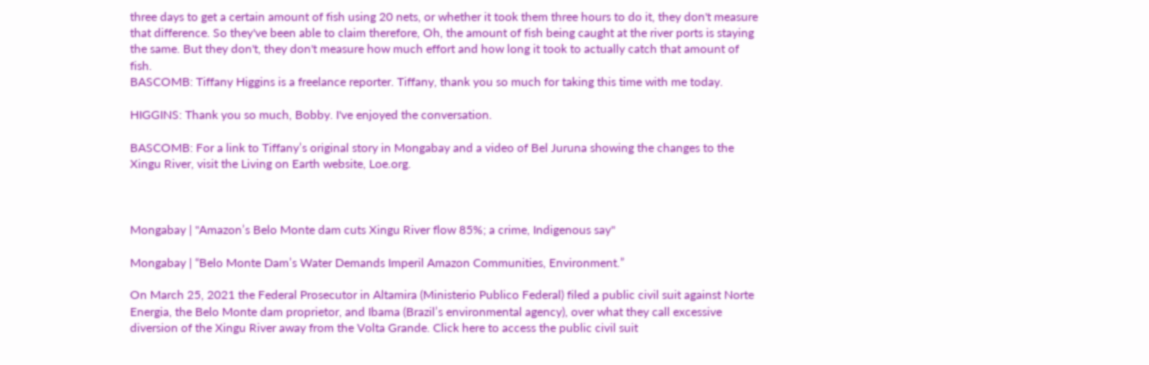three days to get a certain amount of fish using 20 nets, or whether it took them three hours to do it, they don't measure that difference. So they've been able to claim therefore, Oh, the amount of fish being caught at the river ports is staying the same. But they don't, they don't measure how much effort and how long it took to actually catch that amount of fish.
BASCOMB: Tiffany Higgins is a freelance reporter. Tiffany, thank you so much for taking this time with me today.

HIGGINS: Thank you so much, Bobby. I've enjoyed the conversation.

BASCOMB: For a link to Tiffany’s original story in Mongabay and a video of Bel Juruna showing the changes to the Xingu River, visit the Living on Earth website, Loe.org.



Mongabay | "Amazon’s Belo Monte dam cuts Xingu River flow 85%; a crime, Indigenous say"

Mongabay | “Belo Monte Dam’s Water Demands Imperil Amazon Communities, Environment.”

On March 25, 2021 the Federal Prosecutor in Altamira (Ministerio Publico Federal) filed a public civil suit against Norte Energia, the Belo Monte dam proprietor, and Ibama (Brazil’s environmental agency), over what they call excessive diversion of the Xingu River away from the Volta Grande. Click here to access the public civil suit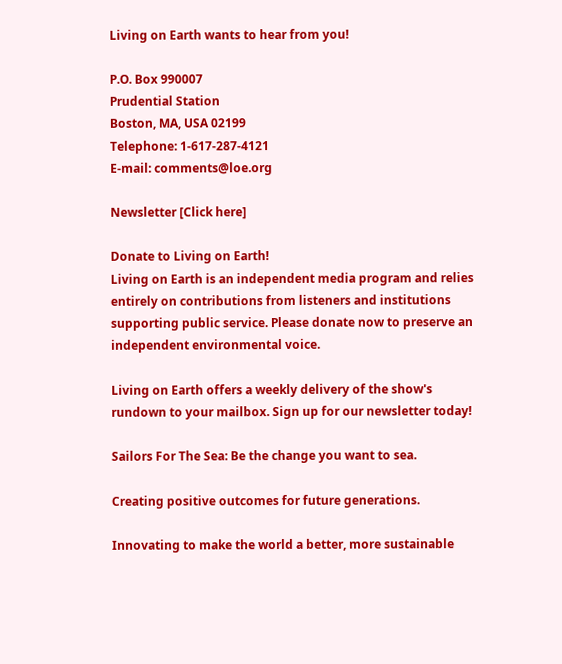Living on Earth wants to hear from you!

P.O. Box 990007
Prudential Station
Boston, MA, USA 02199
Telephone: 1-617-287-4121
E-mail: comments@loe.org

Newsletter [Click here]

Donate to Living on Earth!
Living on Earth is an independent media program and relies entirely on contributions from listeners and institutions supporting public service. Please donate now to preserve an independent environmental voice.

Living on Earth offers a weekly delivery of the show's rundown to your mailbox. Sign up for our newsletter today!

Sailors For The Sea: Be the change you want to sea.

Creating positive outcomes for future generations.

Innovating to make the world a better, more sustainable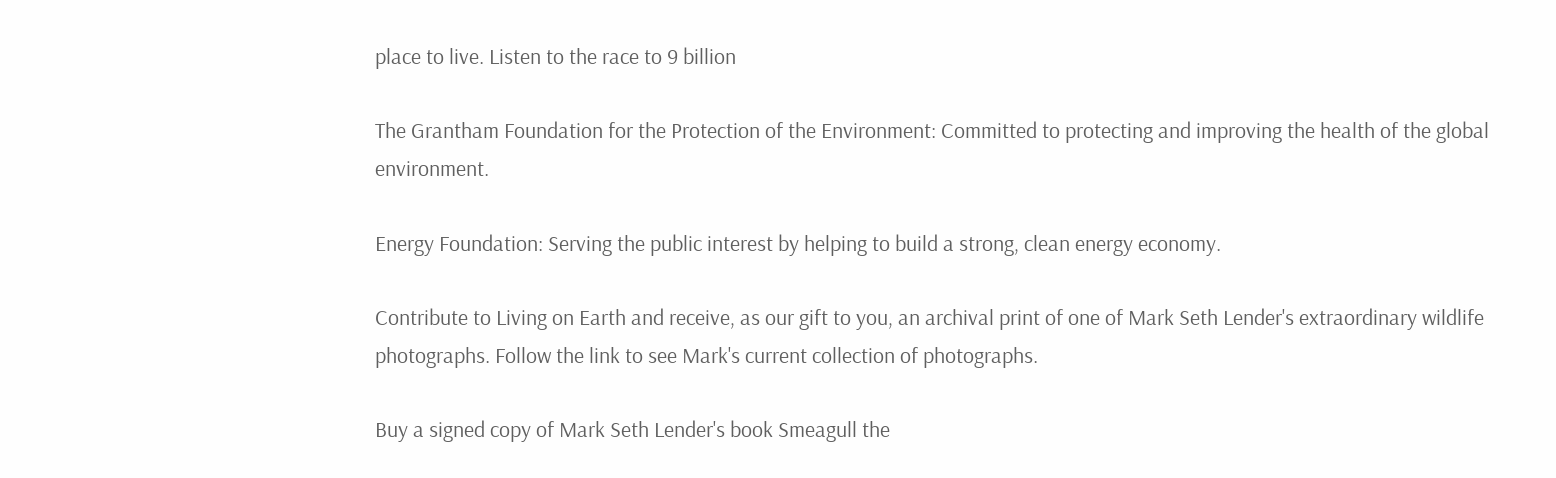place to live. Listen to the race to 9 billion

The Grantham Foundation for the Protection of the Environment: Committed to protecting and improving the health of the global environment.

Energy Foundation: Serving the public interest by helping to build a strong, clean energy economy.

Contribute to Living on Earth and receive, as our gift to you, an archival print of one of Mark Seth Lender's extraordinary wildlife photographs. Follow the link to see Mark's current collection of photographs.

Buy a signed copy of Mark Seth Lender's book Smeagull the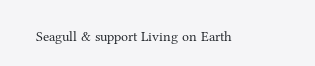Seagull & support Living on Earth